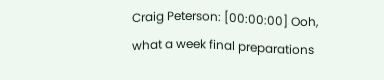Craig Peterson: [00:00:00] Ooh, what a week final preparations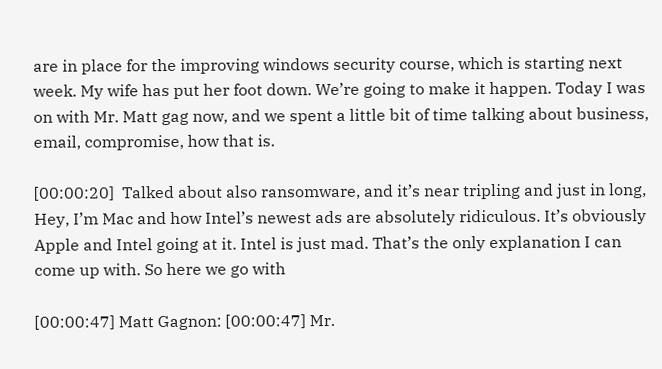are in place for the improving windows security course, which is starting next week. My wife has put her foot down. We’re going to make it happen. Today I was on with Mr. Matt gag now, and we spent a little bit of time talking about business, email, compromise, how that is.

[00:00:20]  Talked about also ransomware, and it’s near tripling and just in long, Hey, I’m Mac and how Intel’s newest ads are absolutely ridiculous. It’s obviously Apple and Intel going at it. Intel is just mad. That’s the only explanation I can come up with. So here we go with

[00:00:47] Matt Gagnon: [00:00:47] Mr.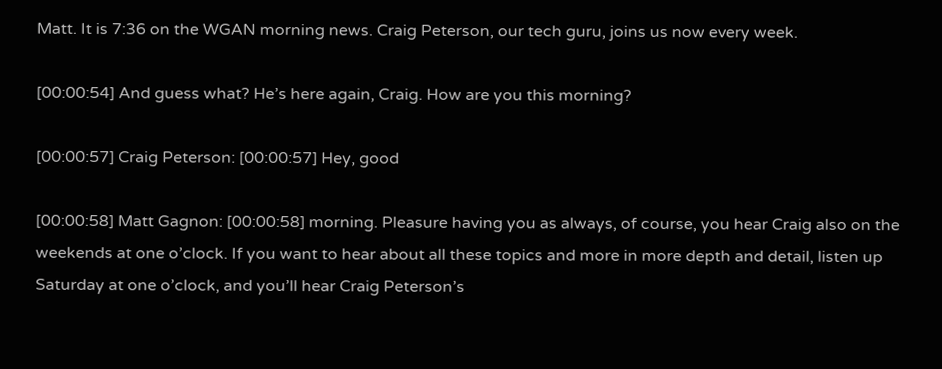Matt. It is 7:36 on the WGAN morning news. Craig Peterson, our tech guru, joins us now every week.

[00:00:54] And guess what? He’s here again, Craig. How are you this morning?

[00:00:57] Craig Peterson: [00:00:57] Hey, good

[00:00:58] Matt Gagnon: [00:00:58] morning. Pleasure having you as always, of course, you hear Craig also on the weekends at one o’clock. If you want to hear about all these topics and more in more depth and detail, listen up Saturday at one o’clock, and you’ll hear Craig Peterson’s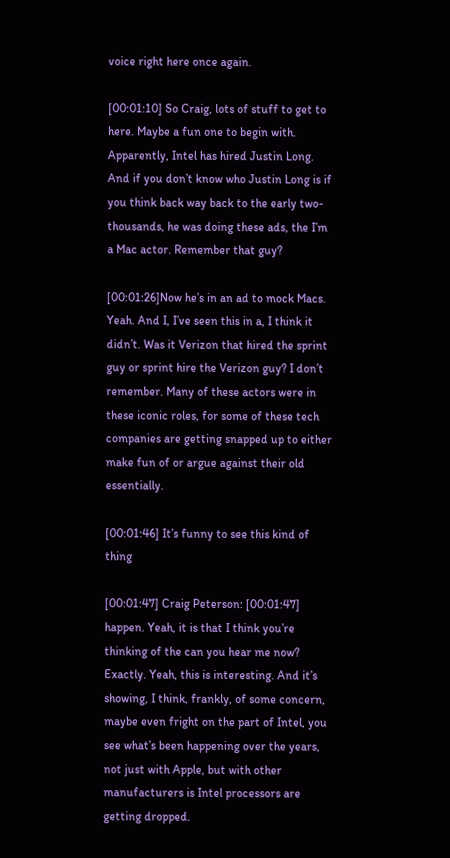voice right here once again.

[00:01:10] So Craig, lots of stuff to get to here. Maybe a fun one to begin with. Apparently, Intel has hired Justin Long. And if you don’t know who Justin Long is if you think back way back to the early two-thousands, he was doing these ads, the I’m a Mac actor. Remember that guy?

[00:01:26]Now he’s in an ad to mock Macs. Yeah. And I, I’ve seen this in a, I think it didn’t. Was it Verizon that hired the sprint guy or sprint hire the Verizon guy? I don’t remember. Many of these actors were in these iconic roles, for some of these tech companies are getting snapped up to either make fun of or argue against their old essentially.

[00:01:46] It’s funny to see this kind of thing

[00:01:47] Craig Peterson: [00:01:47] happen. Yeah, it is that I think you’re thinking of the can you hear me now? Exactly. Yeah, this is interesting. And it’s showing, I think, frankly, of some concern, maybe even fright on the part of Intel, you see what’s been happening over the years, not just with Apple, but with other manufacturers is Intel processors are getting dropped.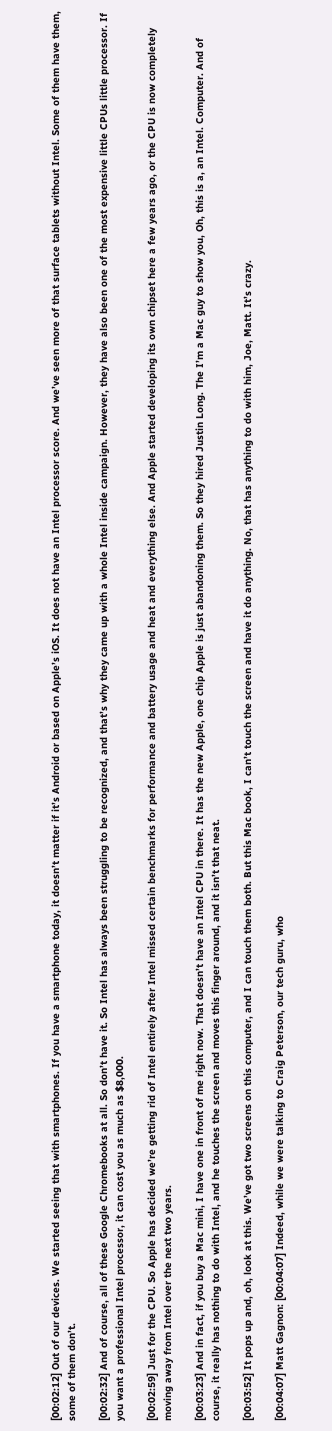[00:02:12] Out of our devices. We started seeing that with smartphones. If you have a smartphone today, it doesn’t matter if it’s Android or based on Apple’s iOS. It does not have an Intel processor score. And we’ve seen more of that surface tablets without Intel. Some of them have them, some of them don’t.

[00:02:32] And of course, all of these Google Chromebooks at all. So don’t have it. So Intel has always been struggling to be recognized, and that’s why they came up with a whole Intel inside campaign. However, they have also been one of the most expensive little CPUs little processor. If you want a professional Intel processor, it can cost you as much as $8,000.

[00:02:59] Just for the CPU. So Apple has decided we’re getting rid of Intel entirely after Intel missed certain benchmarks for performance and battery usage and heat and everything else. And Apple started developing its own chipset here a few years ago, or the CPU is now completely moving away from Intel over the next two years.

[00:03:23] And in fact, if you buy a Mac mini, I have one in front of me right now. That doesn’t have an Intel CPU in there. It has the new Apple, one chip Apple is just abandoning them. So they hired Justin Long. The I’m a Mac guy to show you, Oh, this is a, an Intel. Computer. And of course, it really has nothing to do with Intel, and he touches the screen and moves this finger around, and it isn’t that neat.

[00:03:52] It pops up and, oh, look at this. We’ve got two screens on this computer, and I can touch them both. But this Mac book, I can’t touch the screen and have it do anything. No, that has anything to do with him, Joe, Matt. It’s crazy.

[00:04:07] Matt Gagnon: [00:04:07] Indeed, while we were talking to Craig Peterson, our tech guru, who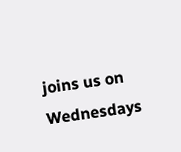joins us on Wednesdays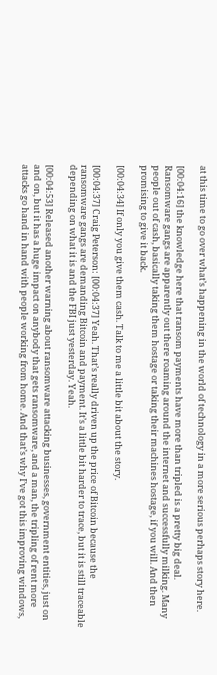at this time to go over what’s happening in the world of technology in a more serious perhaps story here.

[00:04:16] the knowledge here that ransom payments have more than tripled is a pretty big deal. Ransomware gangs are apparently out there roaming around the internet and successfully milking. Many people out of cash, basically taking them hostage or taking their machines hostage, if you will. And then promising to give it back.

[00:04:34] If only you give them cash. Talk to me a little bit about the story.

[00:04:37] Craig Peterson: [00:04:37] Yeah. That’s really driven up the price of Bitcoin because the ransomware gangs are demanding Bitcoin and payment. It’s a little bit harder to trace, but it is still traceable depending on what it is and the FBI just yesterday. Yeah.

[00:04:53] Released another warning about ransomware attacking businesses, government entities, just on and on, but it has a huge impact on anybody that gets ransomware, and a man, the tripling of rent more attacks go hand in hand with people working from home. And that’s why I’ve got this improving windows,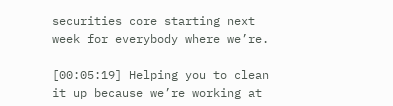securities core starting next week for everybody where we’re.

[00:05:19] Helping you to clean it up because we’re working at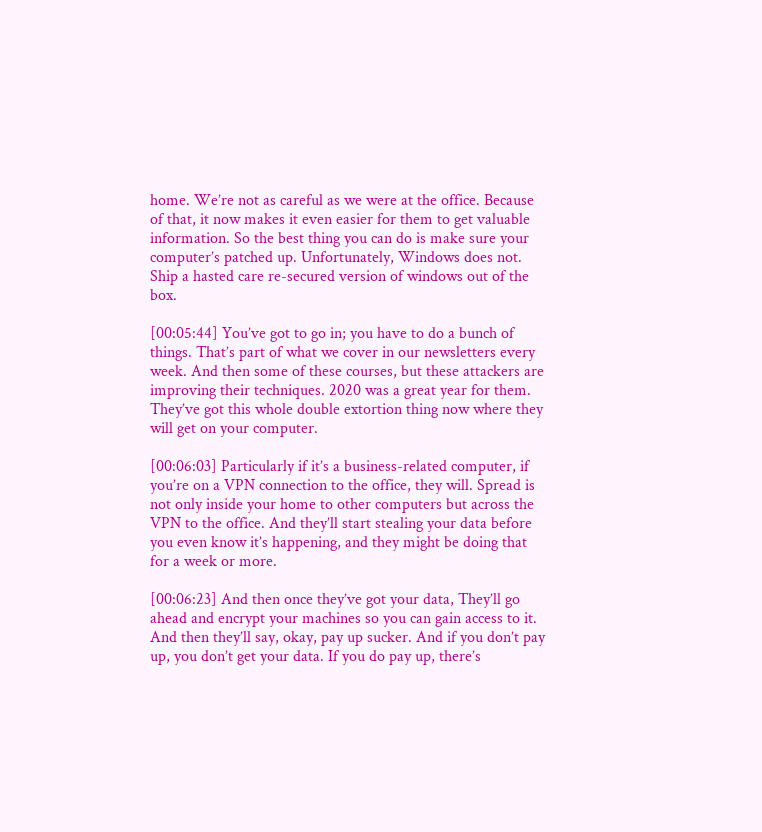home. We’re not as careful as we were at the office. Because of that, it now makes it even easier for them to get valuable information. So the best thing you can do is make sure your computer’s patched up. Unfortunately, Windows does not. Ship a hasted care re-secured version of windows out of the box.

[00:05:44] You’ve got to go in; you have to do a bunch of things. That’s part of what we cover in our newsletters every week. And then some of these courses, but these attackers are improving their techniques. 2020 was a great year for them. They’ve got this whole double extortion thing now where they will get on your computer.

[00:06:03] Particularly if it’s a business-related computer, if you’re on a VPN connection to the office, they will. Spread is not only inside your home to other computers but across the VPN to the office. And they’ll start stealing your data before you even know it’s happening, and they might be doing that for a week or more.

[00:06:23] And then once they’ve got your data, They’ll go ahead and encrypt your machines so you can gain access to it. And then they’ll say, okay, pay up sucker. And if you don’t pay up, you don’t get your data. If you do pay up, there’s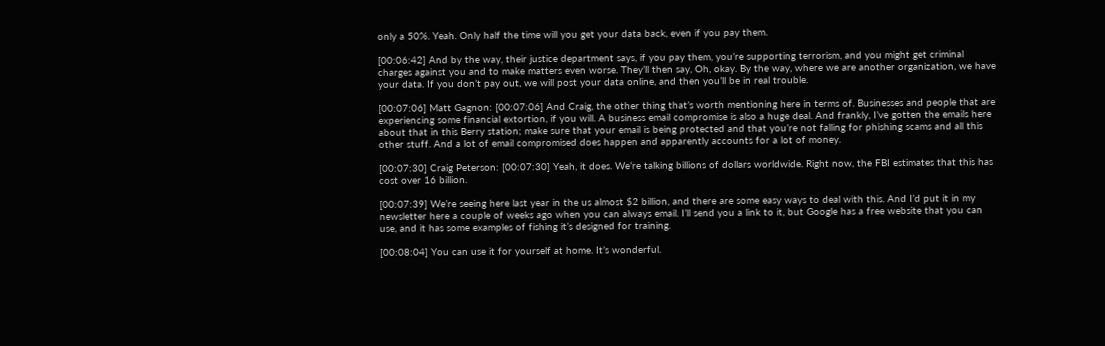only a 50%. Yeah. Only half the time will you get your data back, even if you pay them.

[00:06:42] And by the way, their justice department says, if you pay them, you’re supporting terrorism, and you might get criminal charges against you and to make matters even worse. They’ll then say, Oh, okay. By the way, where we are another organization, we have your data. If you don’t pay out, we will post your data online, and then you’ll be in real trouble.

[00:07:06] Matt Gagnon: [00:07:06] And Craig, the other thing that’s worth mentioning here in terms of. Businesses and people that are experiencing some financial extortion, if you will. A business email compromise is also a huge deal. And frankly, I’ve gotten the emails here about that in this Berry station; make sure that your email is being protected and that you’re not falling for phishing scams and all this other stuff. And a lot of email compromised does happen and apparently accounts for a lot of money.

[00:07:30] Craig Peterson: [00:07:30] Yeah, it does. We’re talking billions of dollars worldwide. Right now, the FBI estimates that this has cost over 16 billion.

[00:07:39] We’re seeing here last year in the us almost $2 billion, and there are some easy ways to deal with this. And I’d put it in my newsletter here a couple of weeks ago when you can always email. I’ll send you a link to it, but Google has a free website that you can use, and it has some examples of fishing it’s designed for training.

[00:08:04] You can use it for yourself at home. It’s wonderful.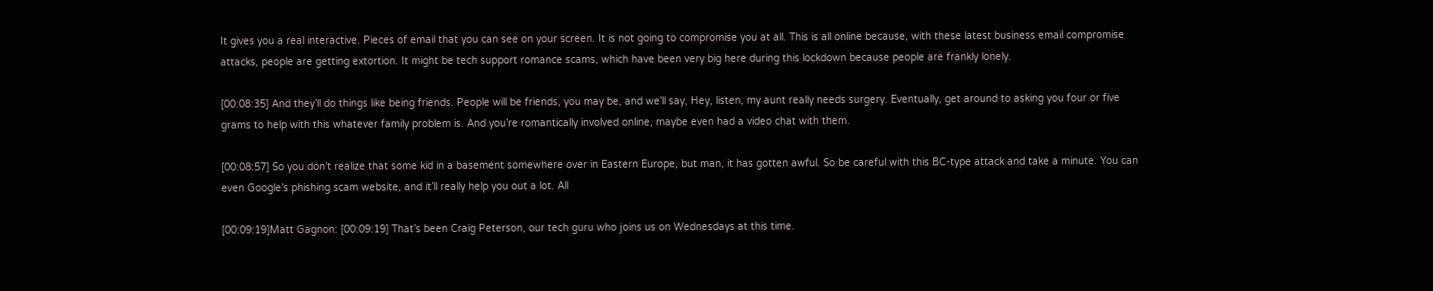It gives you a real interactive. Pieces of email that you can see on your screen. It is not going to compromise you at all. This is all online because, with these latest business email compromise attacks, people are getting extortion. It might be tech support romance scams, which have been very big here during this lockdown because people are frankly lonely.

[00:08:35] And they’ll do things like being friends. People will be friends, you may be, and we’ll say, Hey, listen, my aunt really needs surgery. Eventually, get around to asking you four or five grams to help with this whatever family problem is. And you’re romantically involved online, maybe even had a video chat with them.

[00:08:57] So you don’t realize that some kid in a basement somewhere over in Eastern Europe, but man, it has gotten awful. So be careful with this BC-type attack and take a minute. You can even Google’s phishing scam website, and it’ll really help you out a lot. All

[00:09:19]Matt Gagnon: [00:09:19] That’s been Craig Peterson, our tech guru who joins us on Wednesdays at this time.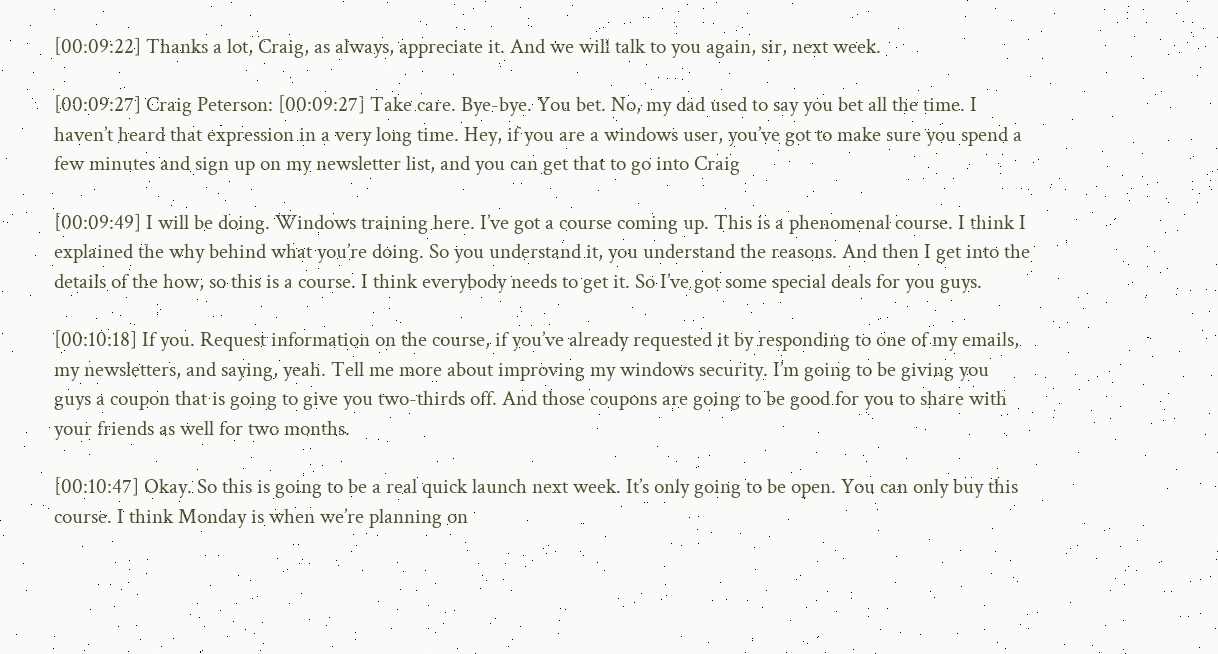[00:09:22] Thanks a lot, Craig, as always, appreciate it. And we will talk to you again, sir, next week.

[00:09:27] Craig Peterson: [00:09:27] Take care. Bye-bye. You bet. No, my dad used to say you bet all the time. I haven’t heard that expression in a very long time. Hey, if you are a windows user, you’ve got to make sure you spend a few minutes and sign up on my newsletter list, and you can get that to go into Craig

[00:09:49] I will be doing. Windows training here. I’ve got a course coming up. This is a phenomenal course. I think I explained the why behind what you’re doing. So you understand it, you understand the reasons. And then I get into the details of the how, so this is a course. I think everybody needs to get it. So I’ve got some special deals for you guys.

[00:10:18] If you. Request information on the course, if you’ve already requested it by responding to one of my emails, my newsletters, and saying, yeah. Tell me more about improving my windows security. I’m going to be giving you guys a coupon that is going to give you two-thirds off. And those coupons are going to be good for you to share with your friends as well for two months.

[00:10:47] Okay. So this is going to be a real quick launch next week. It’s only going to be open. You can only buy this course. I think Monday is when we’re planning on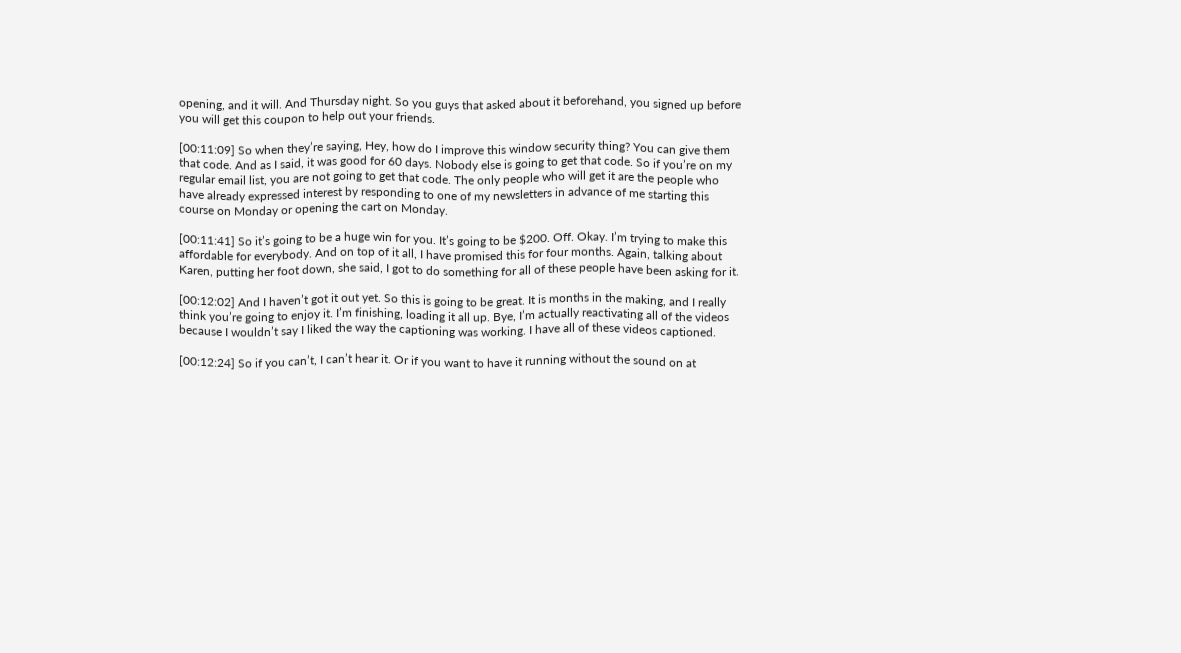opening, and it will. And Thursday night. So you guys that asked about it beforehand, you signed up before you will get this coupon to help out your friends.

[00:11:09] So when they’re saying, Hey, how do I improve this window security thing? You can give them that code. And as I said, it was good for 60 days. Nobody else is going to get that code. So if you’re on my regular email list, you are not going to get that code. The only people who will get it are the people who have already expressed interest by responding to one of my newsletters in advance of me starting this course on Monday or opening the cart on Monday.

[00:11:41] So it’s going to be a huge win for you. It’s going to be $200. Off. Okay. I’m trying to make this affordable for everybody. And on top of it all, I have promised this for four months. Again, talking about Karen, putting her foot down, she said, I got to do something for all of these people have been asking for it.

[00:12:02] And I haven’t got it out yet. So this is going to be great. It is months in the making, and I really think you’re going to enjoy it. I’m finishing, loading it all up. Bye, I’m actually reactivating all of the videos because I wouldn’t say I liked the way the captioning was working. I have all of these videos captioned.

[00:12:24] So if you can’t, I can’t hear it. Or if you want to have it running without the sound on at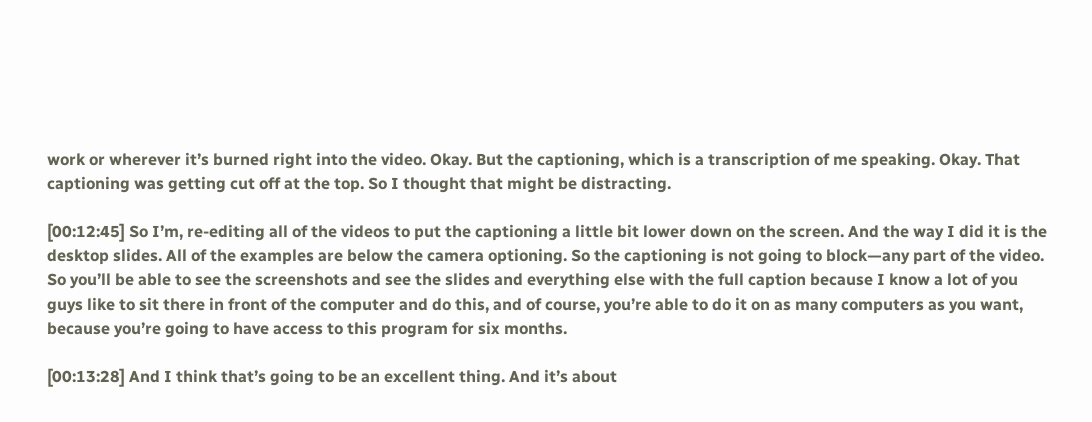work or wherever it’s burned right into the video. Okay. But the captioning, which is a transcription of me speaking. Okay. That captioning was getting cut off at the top. So I thought that might be distracting.

[00:12:45] So I’m, re-editing all of the videos to put the captioning a little bit lower down on the screen. And the way I did it is the desktop slides. All of the examples are below the camera optioning. So the captioning is not going to block—any part of the video. So you’ll be able to see the screenshots and see the slides and everything else with the full caption because I know a lot of you guys like to sit there in front of the computer and do this, and of course, you’re able to do it on as many computers as you want, because you’re going to have access to this program for six months.

[00:13:28] And I think that’s going to be an excellent thing. And it’s about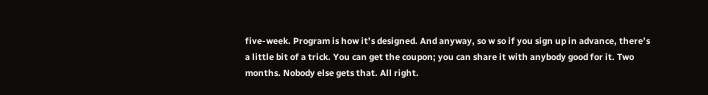five-week. Program is how it’s designed. And anyway, so w so if you sign up in advance, there’s a little bit of a trick. You can get the coupon; you can share it with anybody good for it. Two months. Nobody else gets that. All right.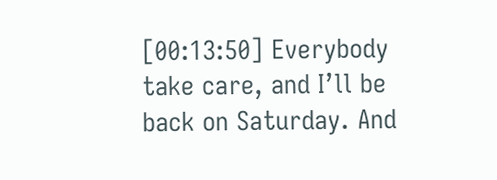[00:13:50] Everybody take care, and I’ll be back on Saturday. And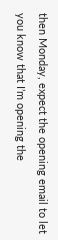then Monday, expect the opening email to let you know that I’m opening the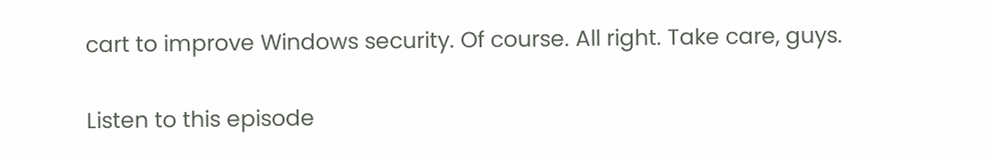cart to improve Windows security. Of course. All right. Take care, guys.

Listen to this episode